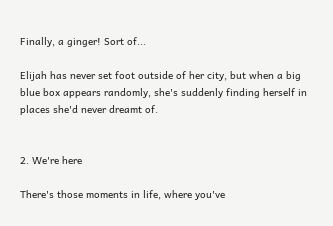Finally, a ginger! Sort of...

Elijah has never set foot outside of her city, but when a big blue box appears randomly, she's suddenly finding herself in places she'd never dreamt of.


2. We're here

There's those moments in life, where you've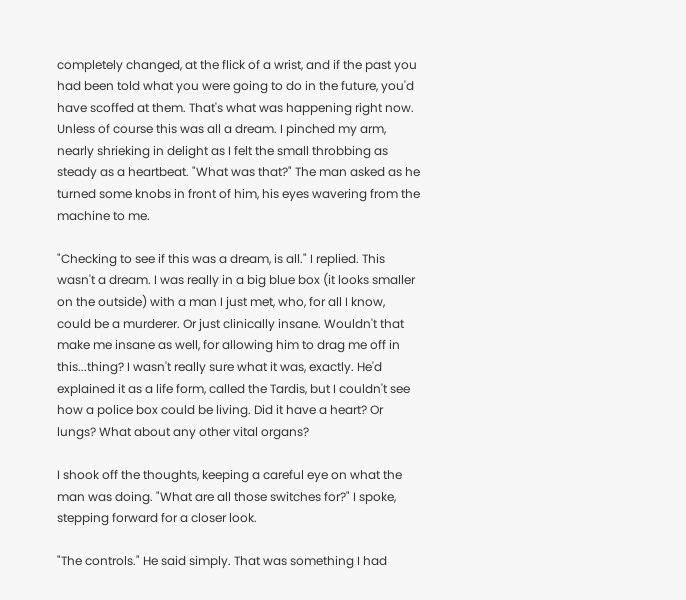completely changed, at the flick of a wrist, and if the past you had been told what you were going to do in the future, you'd have scoffed at them. That's what was happening right now. Unless of course this was all a dream. I pinched my arm, nearly shrieking in delight as I felt the small throbbing as steady as a heartbeat. "What was that?" The man asked as he turned some knobs in front of him, his eyes wavering from the machine to me.

"Checking to see if this was a dream, is all." I replied. This wasn't a dream. I was really in a big blue box (it looks smaller on the outside) with a man I just met, who, for all I know, could be a murderer. Or just clinically insane. Wouldn't that make me insane as well, for allowing him to drag me off in this...thing? I wasn't really sure what it was, exactly. He'd explained it as a life form, called the Tardis, but I couldn't see how a police box could be living. Did it have a heart? Or lungs? What about any other vital organs?

I shook off the thoughts, keeping a careful eye on what the man was doing. "What are all those switches for?" I spoke, stepping forward for a closer look.

"The controls." He said simply. That was something I had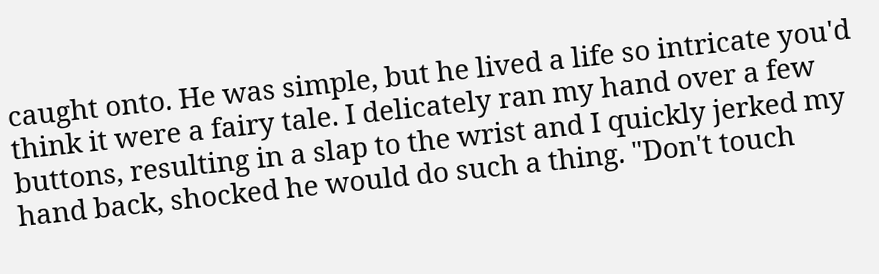caught onto. He was simple, but he lived a life so intricate you'd think it were a fairy tale. I delicately ran my hand over a few buttons, resulting in a slap to the wrist and I quickly jerked my hand back, shocked he would do such a thing. "Don't touch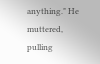anything." He muttered, pulling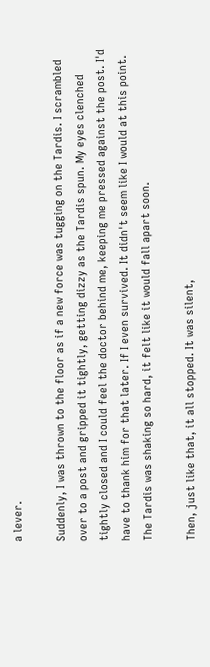a lever.

Suddenly, I was thrown to the floor as if a new force was tugging on the Tardis. I scrambled over to a post and gripped it tightly, getting dizzy as the Tardis spun. My eyes clenched tightly closed and I could feel the doctor behind me, keeping me pressed against the post. I'd have to thank him for that later. If I even survived. It didn't seem like I would at this point. The Tardis was shaking so hard, it felt like it would fall apart soon.

Then, just like that, it all stopped. It was silent,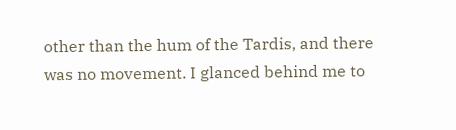other than the hum of the Tardis, and there was no movement. I glanced behind me to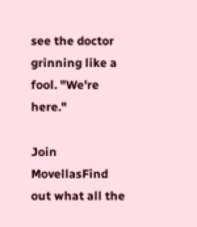see the doctor grinning like a fool. "We're here."

Join MovellasFind out what all the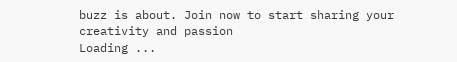buzz is about. Join now to start sharing your creativity and passion
Loading ...